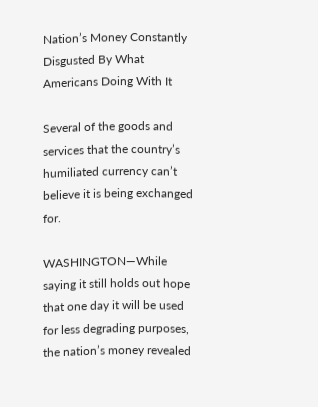Nation’s Money Constantly Disgusted By What Americans Doing With It

Several of the goods and services that the country’s humiliated currency can’t believe it is being exchanged for.

WASHINGTON—While saying it still holds out hope that one day it will be used for less degrading purposes, the nation’s money revealed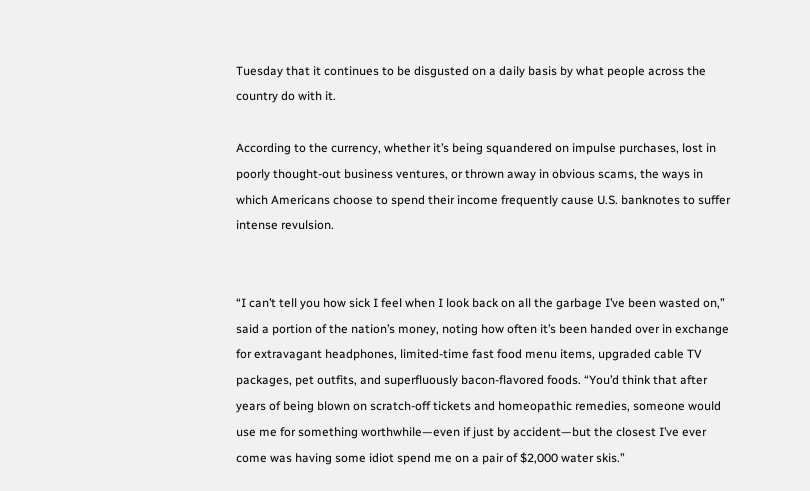Tuesday that it continues to be disgusted on a daily basis by what people across the country do with it.

According to the currency, whether it’s being squandered on impulse purchases, lost in poorly thought-out business ventures, or thrown away in obvious scams, the ways in which Americans choose to spend their income frequently cause U.S. banknotes to suffer intense revulsion.


“I can’t tell you how sick I feel when I look back on all the garbage I’ve been wasted on,” said a portion of the nation’s money, noting how often it’s been handed over in exchange for extravagant headphones, limited-time fast food menu items, upgraded cable TV packages, pet outfits, and superfluously bacon-flavored foods. “You’d think that after years of being blown on scratch-off tickets and homeopathic remedies, someone would use me for something worthwhile—even if just by accident—but the closest I’ve ever come was having some idiot spend me on a pair of $2,000 water skis.”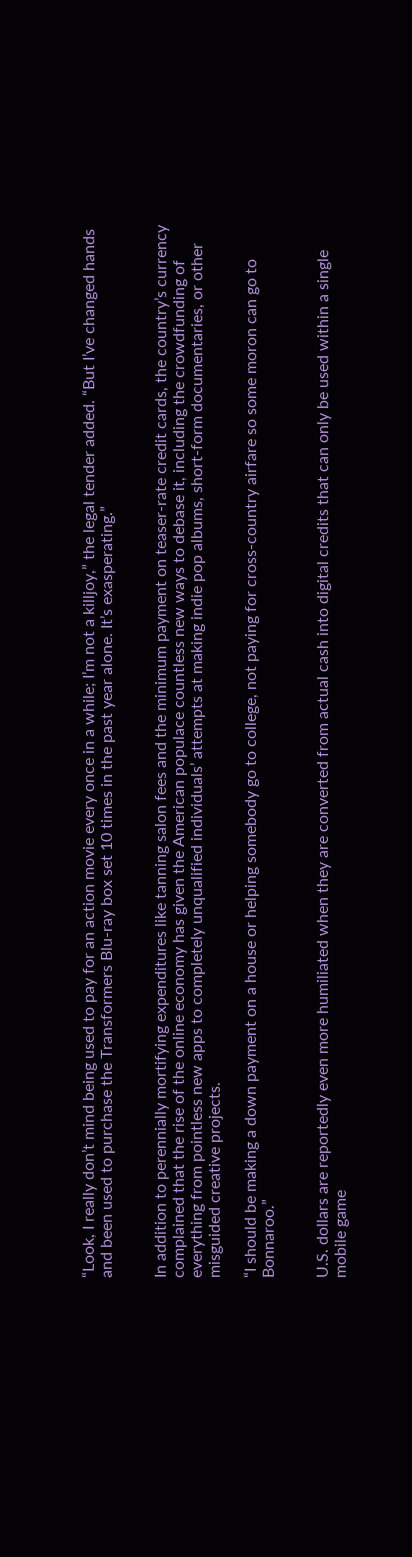“Look, I really don’t mind being used to pay for an action movie every once in a while; I’m not a killjoy,” the legal tender added. “But I’ve changed hands and been used to purchase the Transformers Blu-ray box set 10 times in the past year alone. It’s exasperating.”


In addition to perennially mortifying expenditures like tanning salon fees and the minimum payment on teaser-rate credit cards, the country’s currency complained that the rise of the online economy has given the American populace countless new ways to debase it, including the crowdfunding of everything from pointless new apps to completely unqualified individuals’ attempts at making indie pop albums, short-form documentaries, or other misguided creative projects.

“I should be making a down payment on a house or helping somebody go to college, not paying for cross-country airfare so some moron can go to Bonnaroo.”


U.S. dollars are reportedly even more humiliated when they are converted from actual cash into digital credits that can only be used within a single mobile game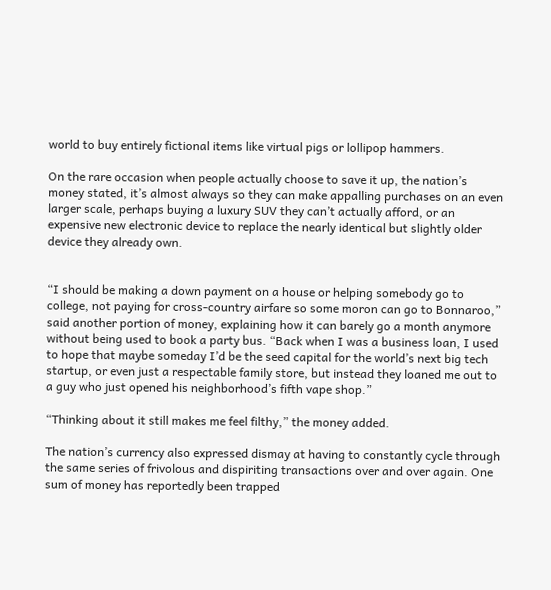world to buy entirely fictional items like virtual pigs or lollipop hammers.

On the rare occasion when people actually choose to save it up, the nation’s money stated, it’s almost always so they can make appalling purchases on an even larger scale, perhaps buying a luxury SUV they can’t actually afford, or an expensive new electronic device to replace the nearly identical but slightly older device they already own.


“I should be making a down payment on a house or helping somebody go to college, not paying for cross-country airfare so some moron can go to Bonnaroo,” said another portion of money, explaining how it can barely go a month anymore without being used to book a party bus. “Back when I was a business loan, I used to hope that maybe someday I’d be the seed capital for the world’s next big tech startup, or even just a respectable family store, but instead they loaned me out to a guy who just opened his neighborhood’s fifth vape shop.”

“Thinking about it still makes me feel filthy,” the money added.

The nation’s currency also expressed dismay at having to constantly cycle through the same series of frivolous and dispiriting transactions over and over again. One sum of money has reportedly been trapped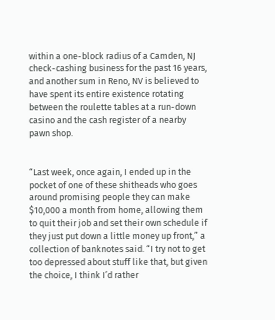within a one-block radius of a Camden, NJ check-cashing business for the past 16 years, and another sum in Reno, NV is believed to have spent its entire existence rotating between the roulette tables at a run-down casino and the cash register of a nearby pawn shop.


“Last week, once again, I ended up in the pocket of one of these shitheads who goes around promising people they can make $10,000 a month from home, allowing them to quit their job and set their own schedule if they just put down a little money up front,” a collection of banknotes said. “I try not to get too depressed about stuff like that, but given the choice, I think I’d rather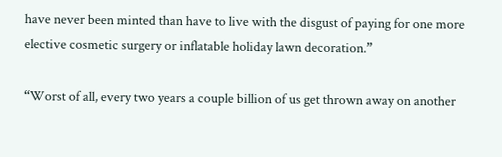have never been minted than have to live with the disgust of paying for one more elective cosmetic surgery or inflatable holiday lawn decoration.”

“Worst of all, every two years a couple billion of us get thrown away on another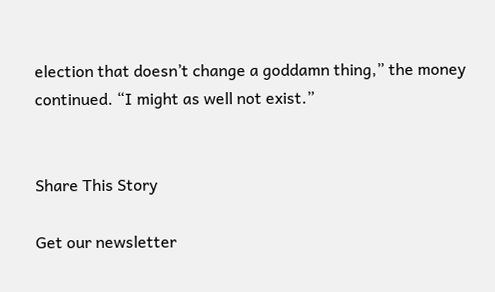election that doesn’t change a goddamn thing,” the money continued. “I might as well not exist.”


Share This Story

Get our newsletter